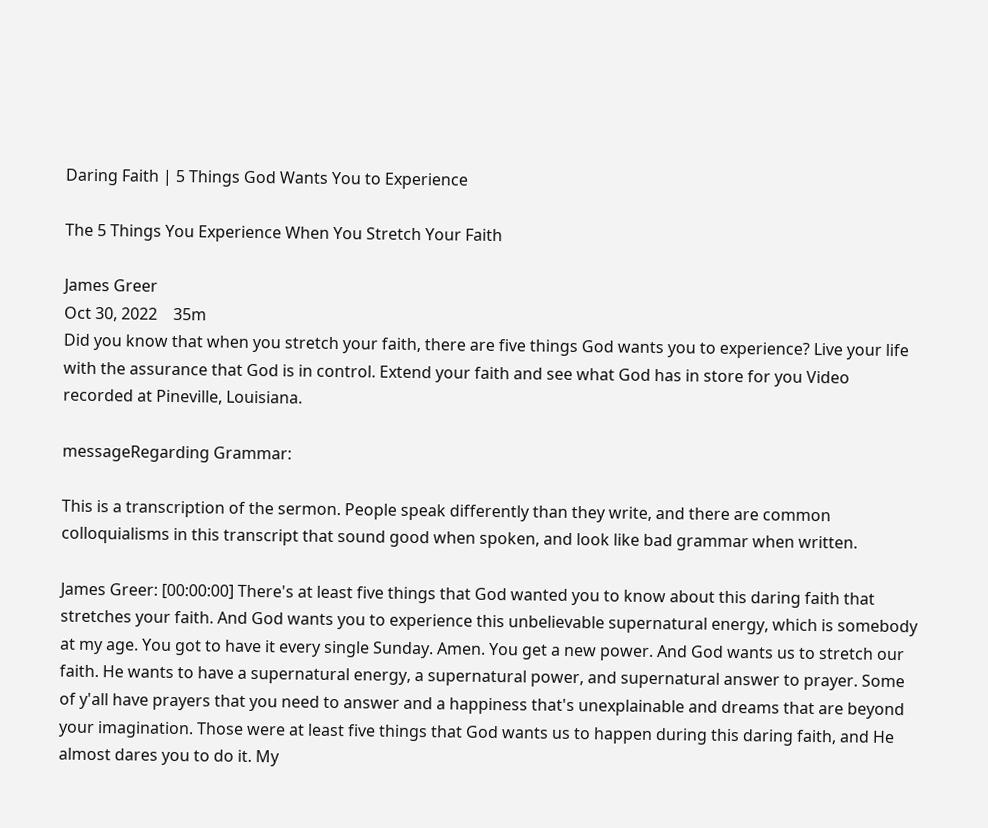Daring Faith | 5 Things God Wants You to Experience

The 5 Things You Experience When You Stretch Your Faith

James Greer
Oct 30, 2022    35m
Did you know that when you stretch your faith, there are five things God wants you to experience? Live your life with the assurance that God is in control. Extend your faith and see what God has in store for you Video recorded at Pineville, Louisiana.

messageRegarding Grammar:

This is a transcription of the sermon. People speak differently than they write, and there are common colloquialisms in this transcript that sound good when spoken, and look like bad grammar when written.

James Greer: [00:00:00] There's at least five things that God wanted you to know about this daring faith that stretches your faith. And God wants you to experience this unbelievable supernatural energy, which is somebody at my age. You got to have it every single Sunday. Amen. You get a new power. And God wants us to stretch our faith. He wants to have a supernatural energy, a supernatural power, and supernatural answer to prayer. Some of y'all have prayers that you need to answer and a happiness that's unexplainable and dreams that are beyond your imagination. Those were at least five things that God wants us to happen during this daring faith, and He almost dares you to do it. My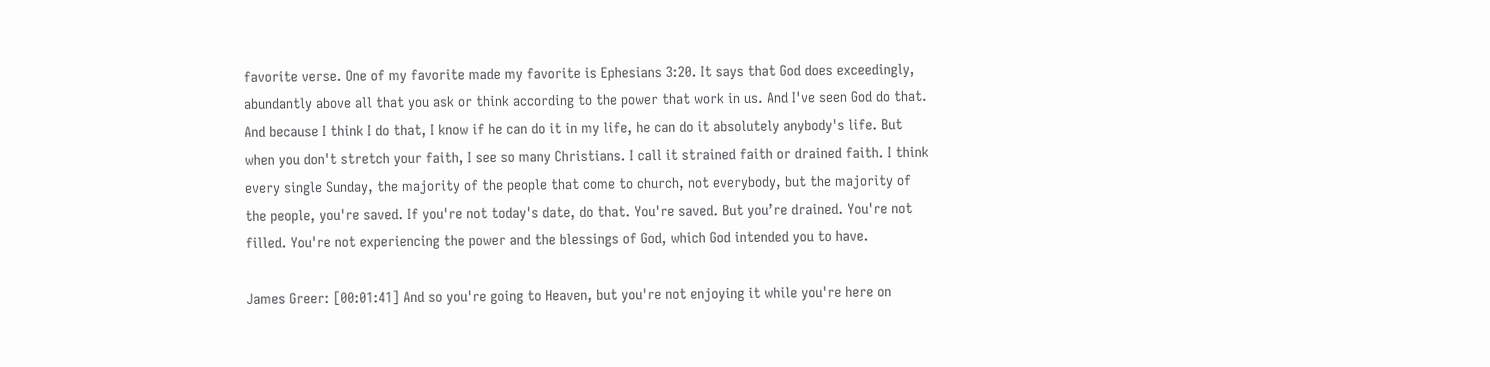favorite verse. One of my favorite made my favorite is Ephesians 3:20. It says that God does exceedingly, abundantly above all that you ask or think according to the power that work in us. And I've seen God do that. And because I think I do that, I know if he can do it in my life, he can do it absolutely anybody's life. But when you don't stretch your faith, I see so many Christians. I call it strained faith or drained faith. I think every single Sunday, the majority of the people that come to church, not everybody, but the majority of the people, you're saved. If you're not today's date, do that. You're saved. But you’re drained. You're not filled. You're not experiencing the power and the blessings of God, which God intended you to have.

James Greer: [00:01:41] And so you're going to Heaven, but you're not enjoying it while you're here on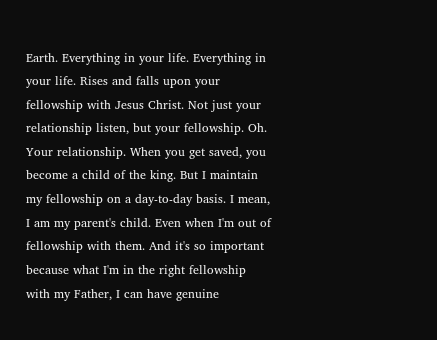Earth. Everything in your life. Everything in your life. Rises and falls upon your fellowship with Jesus Christ. Not just your relationship listen, but your fellowship. Oh. Your relationship. When you get saved, you become a child of the king. But I maintain my fellowship on a day-to-day basis. I mean, I am my parent's child. Even when I'm out of fellowship with them. And it's so important because what I'm in the right fellowship with my Father, I can have genuine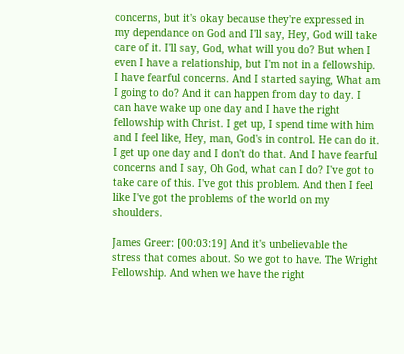concerns, but it's okay because they're expressed in my dependance on God and I'll say, Hey, God will take care of it. I'll say, God, what will you do? But when I even I have a relationship, but I'm not in a fellowship. I have fearful concerns. And I started saying, What am I going to do? And it can happen from day to day. I can have wake up one day and I have the right fellowship with Christ. I get up, I spend time with him and I feel like, Hey, man, God's in control. He can do it. I get up one day and I don't do that. And I have fearful concerns and I say, Oh God, what can I do? I've got to take care of this. I've got this problem. And then I feel like I've got the problems of the world on my shoulders.

James Greer: [00:03:19] And it's unbelievable the stress that comes about. So we got to have. The Wright Fellowship. And when we have the right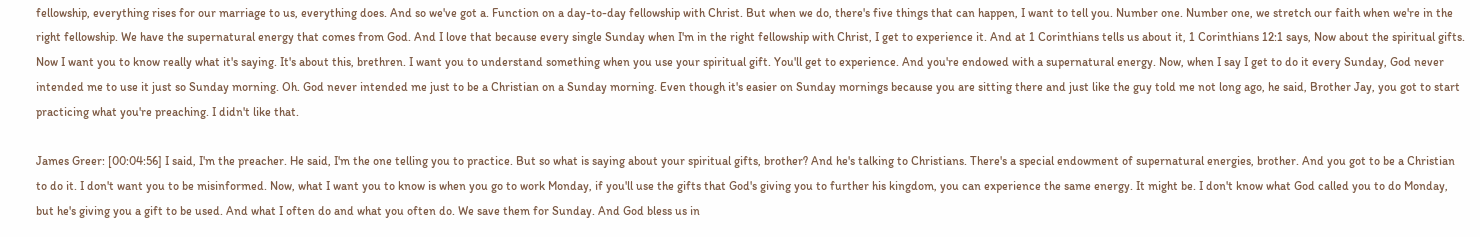fellowship, everything rises for our marriage to us, everything does. And so we've got a. Function on a day-to-day fellowship with Christ. But when we do, there's five things that can happen, I want to tell you. Number one. Number one, we stretch our faith when we're in the right fellowship. We have the supernatural energy that comes from God. And I love that because every single Sunday when I'm in the right fellowship with Christ, I get to experience it. And at 1 Corinthians tells us about it, 1 Corinthians 12:1 says, Now about the spiritual gifts. Now I want you to know really what it's saying. It's about this, brethren. I want you to understand something when you use your spiritual gift. You'll get to experience. And you're endowed with a supernatural energy. Now, when I say I get to do it every Sunday, God never intended me to use it just so Sunday morning. Oh. God never intended me just to be a Christian on a Sunday morning. Even though it's easier on Sunday mornings because you are sitting there and just like the guy told me not long ago, he said, Brother Jay, you got to start practicing what you're preaching. I didn't like that.

James Greer: [00:04:56] I said, I'm the preacher. He said, I'm the one telling you to practice. But so what is saying about your spiritual gifts, brother? And he's talking to Christians. There's a special endowment of supernatural energies, brother. And you got to be a Christian to do it. I don't want you to be misinformed. Now, what I want you to know is when you go to work Monday, if you'll use the gifts that God's giving you to further his kingdom, you can experience the same energy. It might be. I don't know what God called you to do Monday, but he's giving you a gift to be used. And what I often do and what you often do. We save them for Sunday. And God bless us in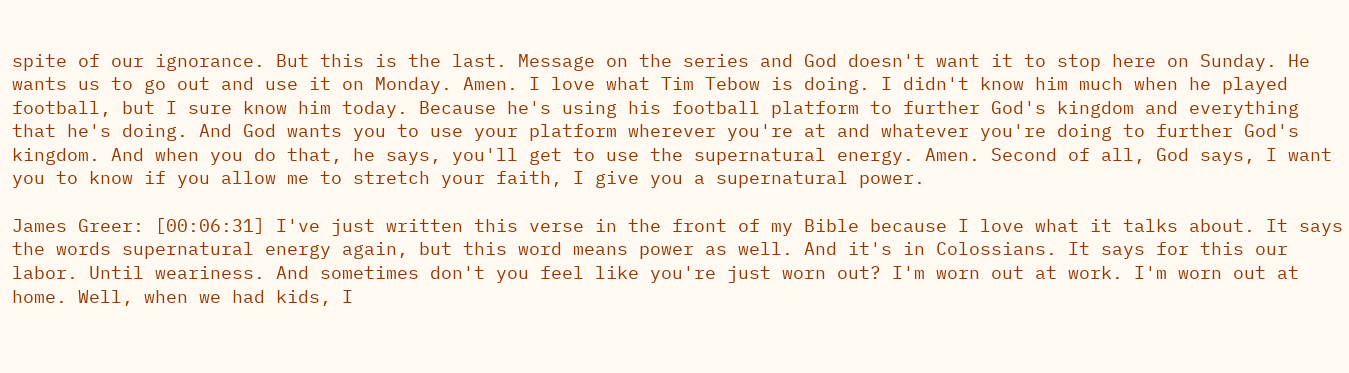spite of our ignorance. But this is the last. Message on the series and God doesn't want it to stop here on Sunday. He wants us to go out and use it on Monday. Amen. I love what Tim Tebow is doing. I didn't know him much when he played football, but I sure know him today. Because he's using his football platform to further God's kingdom and everything that he's doing. And God wants you to use your platform wherever you're at and whatever you're doing to further God's kingdom. And when you do that, he says, you'll get to use the supernatural energy. Amen. Second of all, God says, I want you to know if you allow me to stretch your faith, I give you a supernatural power.

James Greer: [00:06:31] I've just written this verse in the front of my Bible because I love what it talks about. It says the words supernatural energy again, but this word means power as well. And it's in Colossians. It says for this our labor. Until weariness. And sometimes don't you feel like you're just worn out? I'm worn out at work. I'm worn out at home. Well, when we had kids, I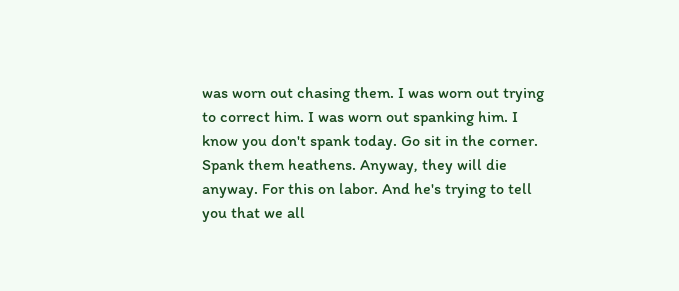was worn out chasing them. I was worn out trying to correct him. I was worn out spanking him. I know you don't spank today. Go sit in the corner. Spank them heathens. Anyway, they will die anyway. For this on labor. And he's trying to tell you that we all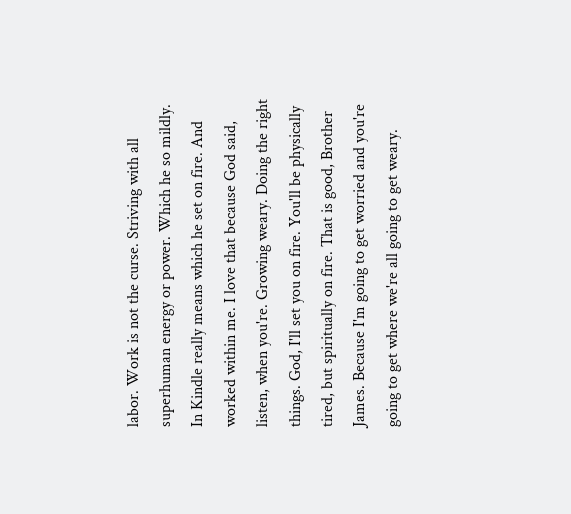labor. Work is not the curse. Striving with all superhuman energy or power. Which he so mildly. In Kindle really means which he set on fire. And worked within me. I love that because God said, listen, when you're. Growing weary. Doing the right things. God, I'll set you on fire. You'll be physically tired, but spiritually on fire. That is good, Brother James. Because I'm going to get worried and you're going to get where we're all going to get weary.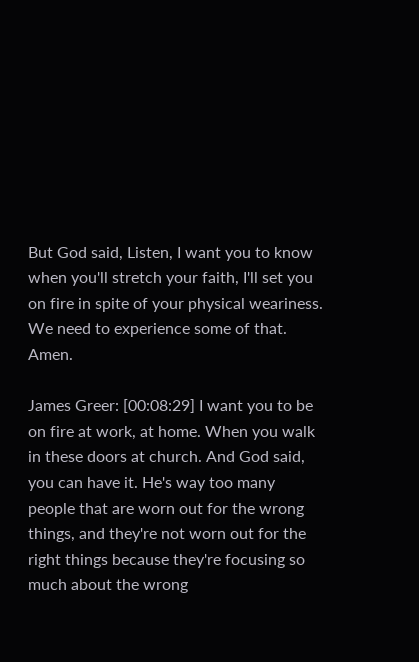But God said, Listen, I want you to know when you'll stretch your faith, I'll set you on fire in spite of your physical weariness. We need to experience some of that. Amen.

James Greer: [00:08:29] I want you to be on fire at work, at home. When you walk in these doors at church. And God said, you can have it. He's way too many people that are worn out for the wrong things, and they're not worn out for the right things because they're focusing so much about the wrong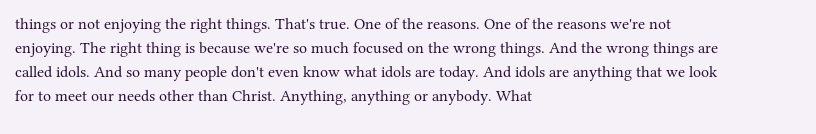things or not enjoying the right things. That's true. One of the reasons. One of the reasons we're not enjoying. The right thing is because we're so much focused on the wrong things. And the wrong things are called idols. And so many people don't even know what idols are today. And idols are anything that we look for to meet our needs other than Christ. Anything, anything or anybody. What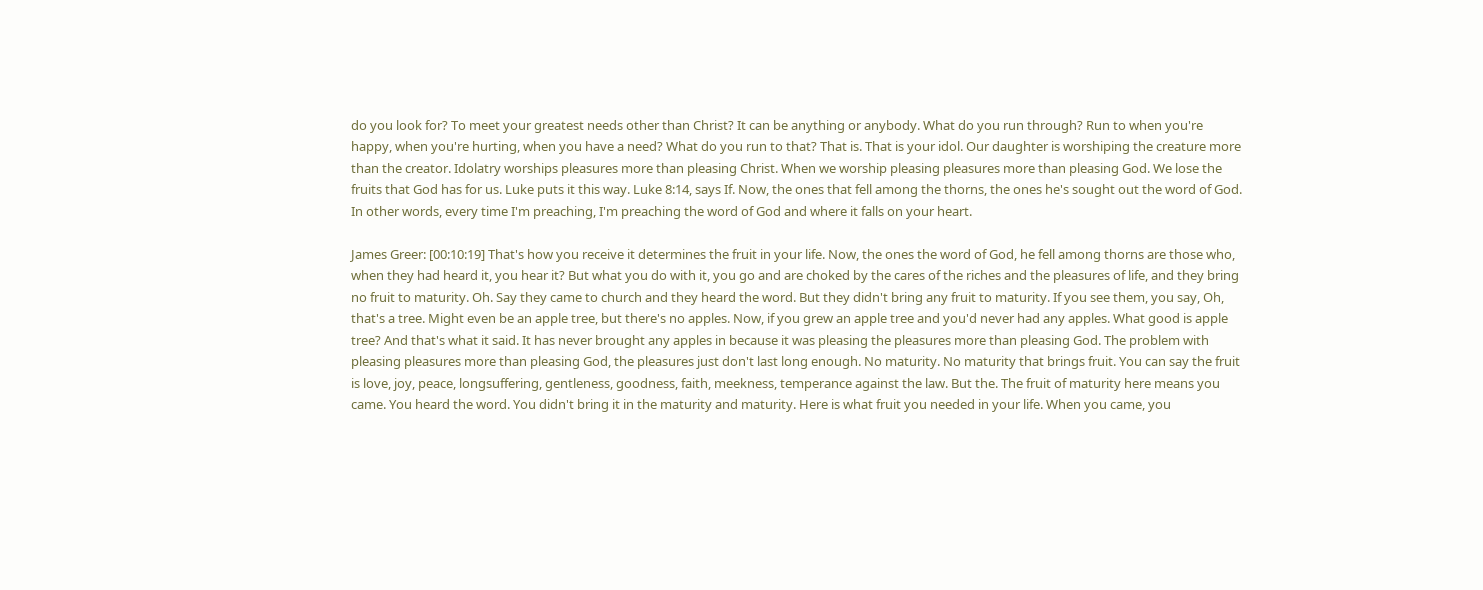do you look for? To meet your greatest needs other than Christ? It can be anything or anybody. What do you run through? Run to when you're happy, when you're hurting, when you have a need? What do you run to that? That is. That is your idol. Our daughter is worshiping the creature more than the creator. Idolatry worships pleasures more than pleasing Christ. When we worship pleasing pleasures more than pleasing God. We lose the fruits that God has for us. Luke puts it this way. Luke 8:14, says If. Now, the ones that fell among the thorns, the ones he's sought out the word of God. In other words, every time I'm preaching, I'm preaching the word of God and where it falls on your heart.

James Greer: [00:10:19] That's how you receive it determines the fruit in your life. Now, the ones the word of God, he fell among thorns are those who, when they had heard it, you hear it? But what you do with it, you go and are choked by the cares of the riches and the pleasures of life, and they bring no fruit to maturity. Oh. Say they came to church and they heard the word. But they didn't bring any fruit to maturity. If you see them, you say, Oh, that's a tree. Might even be an apple tree, but there's no apples. Now, if you grew an apple tree and you'd never had any apples. What good is apple tree? And that's what it said. It has never brought any apples in because it was pleasing the pleasures more than pleasing God. The problem with pleasing pleasures more than pleasing God, the pleasures just don't last long enough. No maturity. No maturity that brings fruit. You can say the fruit is love, joy, peace, longsuffering, gentleness, goodness, faith, meekness, temperance against the law. But the. The fruit of maturity here means you came. You heard the word. You didn't bring it in the maturity and maturity. Here is what fruit you needed in your life. When you came, you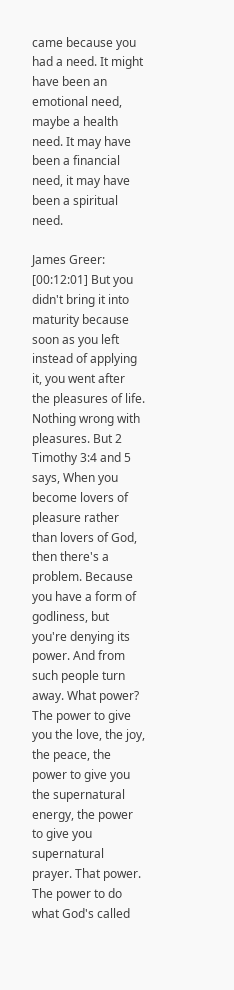came because you had a need. It might have been an emotional need, maybe a health need. It may have been a financial need, it may have been a spiritual need.

James Greer: [00:12:01] But you didn't bring it into maturity because soon as you left instead of applying it, you went after the pleasures of life. Nothing wrong with pleasures. But 2 Timothy 3:4 and 5 says, When you become lovers of pleasure rather than lovers of God, then there's a problem. Because you have a form of godliness, but you're denying its power. And from such people turn away. What power? The power to give you the love, the joy, the peace, the power to give you the supernatural energy, the power to give you supernatural prayer. That power. The power to do what God's called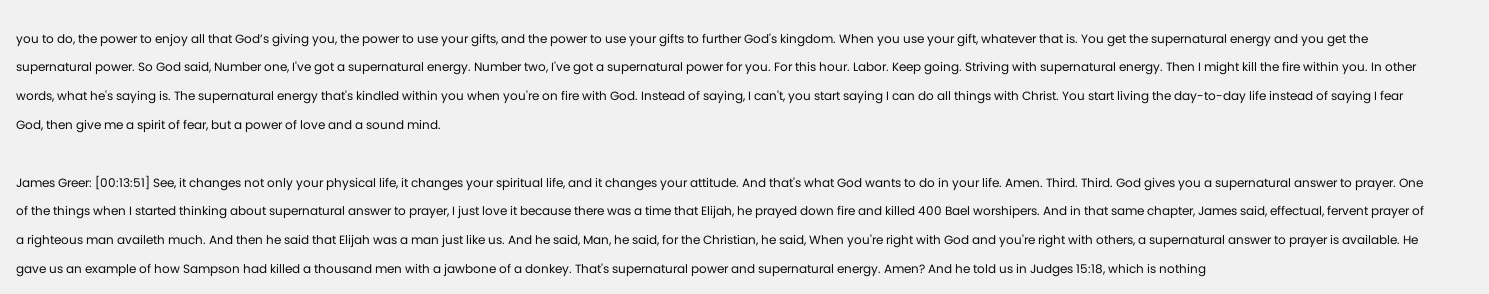you to do, the power to enjoy all that God’s giving you, the power to use your gifts, and the power to use your gifts to further God's kingdom. When you use your gift, whatever that is. You get the supernatural energy and you get the supernatural power. So God said, Number one, I've got a supernatural energy. Number two, I've got a supernatural power for you. For this hour. Labor. Keep going. Striving with supernatural energy. Then I might kill the fire within you. In other words, what he's saying is. The supernatural energy that's kindled within you when you're on fire with God. Instead of saying, I can't, you start saying I can do all things with Christ. You start living the day-to-day life instead of saying I fear God, then give me a spirit of fear, but a power of love and a sound mind.

James Greer: [00:13:51] See, it changes not only your physical life, it changes your spiritual life, and it changes your attitude. And that's what God wants to do in your life. Amen. Third. Third. God gives you a supernatural answer to prayer. One of the things when I started thinking about supernatural answer to prayer, I just love it because there was a time that Elijah, he prayed down fire and killed 400 Bael worshipers. And in that same chapter, James said, effectual, fervent prayer of a righteous man availeth much. And then he said that Elijah was a man just like us. And he said, Man, he said, for the Christian, he said, When you're right with God and you're right with others, a supernatural answer to prayer is available. He gave us an example of how Sampson had killed a thousand men with a jawbone of a donkey. That's supernatural power and supernatural energy. Amen? And he told us in Judges 15:18, which is nothing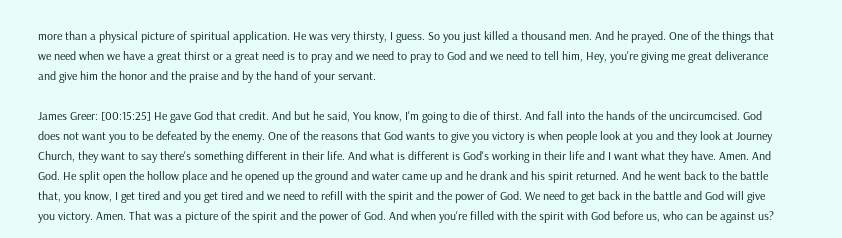more than a physical picture of spiritual application. He was very thirsty, I guess. So you just killed a thousand men. And he prayed. One of the things that we need when we have a great thirst or a great need is to pray and we need to pray to God and we need to tell him, Hey, you're giving me great deliverance and give him the honor and the praise and by the hand of your servant.

James Greer: [00:15:25] He gave God that credit. And but he said, You know, I'm going to die of thirst. And fall into the hands of the uncircumcised. God does not want you to be defeated by the enemy. One of the reasons that God wants to give you victory is when people look at you and they look at Journey Church, they want to say there's something different in their life. And what is different is God's working in their life and I want what they have. Amen. And God. He split open the hollow place and he opened up the ground and water came up and he drank and his spirit returned. And he went back to the battle that, you know, I get tired and you get tired and we need to refill with the spirit and the power of God. We need to get back in the battle and God will give you victory. Amen. That was a picture of the spirit and the power of God. And when you're filled with the spirit with God before us, who can be against us?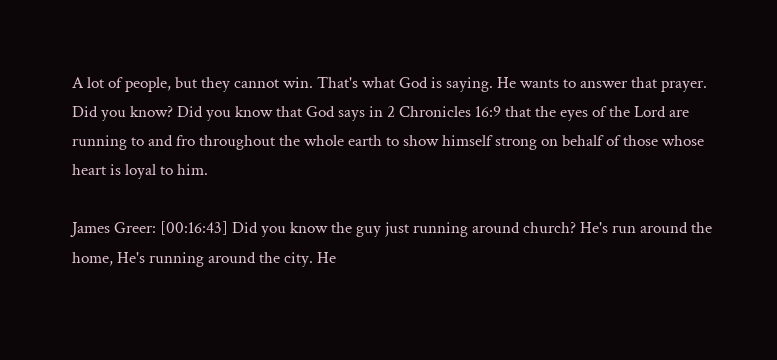A lot of people, but they cannot win. That's what God is saying. He wants to answer that prayer. Did you know? Did you know that God says in 2 Chronicles 16:9 that the eyes of the Lord are running to and fro throughout the whole earth to show himself strong on behalf of those whose heart is loyal to him.

James Greer: [00:16:43] Did you know the guy just running around church? He's run around the home, He's running around the city. He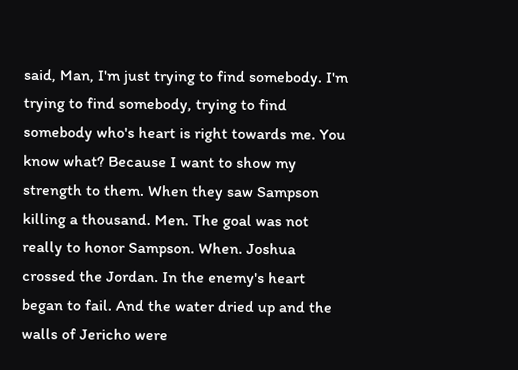said, Man, I'm just trying to find somebody. I'm trying to find somebody, trying to find somebody who's heart is right towards me. You know what? Because I want to show my strength to them. When they saw Sampson killing a thousand. Men. The goal was not really to honor Sampson. When. Joshua crossed the Jordan. In the enemy's heart began to fail. And the water dried up and the walls of Jericho were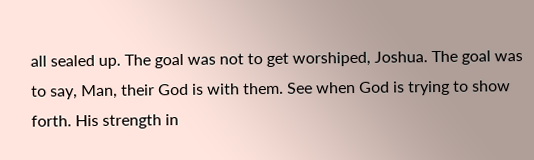all sealed up. The goal was not to get worshiped, Joshua. The goal was to say, Man, their God is with them. See when God is trying to show forth. His strength in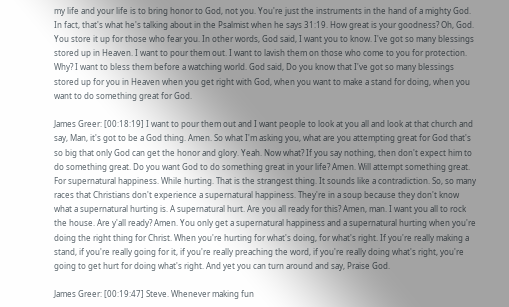my life and your life is to bring honor to God, not you. You're just the instruments in the hand of a mighty God. In fact, that's what he's talking about in the Psalmist when he says 31:19. How great is your goodness? Oh, God. You store it up for those who fear you. In other words, God said, I want you to know. I've got so many blessings stored up in Heaven. I want to pour them out. I want to lavish them on those who come to you for protection. Why? I want to bless them before a watching world. God said, Do you know that I've got so many blessings stored up for you in Heaven when you get right with God, when you want to make a stand for doing, when you want to do something great for God.

James Greer: [00:18:19] I want to pour them out and I want people to look at you all and look at that church and say, Man, it's got to be a God thing. Amen. So what I'm asking you, what are you attempting great for God that's so big that only God can get the honor and glory. Yeah. Now what? If you say nothing, then don't expect him to do something great. Do you want God to do something great in your life? Amen. Will attempt something great. For supernatural happiness. While hurting. That is the strangest thing. It sounds like a contradiction. So, so many races that Christians don't experience a supernatural happiness. They're in a soup because they don't know what a supernatural hurting is. A supernatural hurt. Are you all ready for this? Amen, man. I want you all to rock the house. Are y'all ready? Amen. You only get a supernatural happiness and a supernatural hurting when you're doing the right thing for Christ. When you're hurting for what's doing, for what's right. If you're really making a stand, if you're really going for it, if you're really preaching the word, if you're really doing what's right, you're going to get hurt for doing what's right. And yet you can turn around and say, Praise God.

James Greer: [00:19:47] Steve. Whenever making fun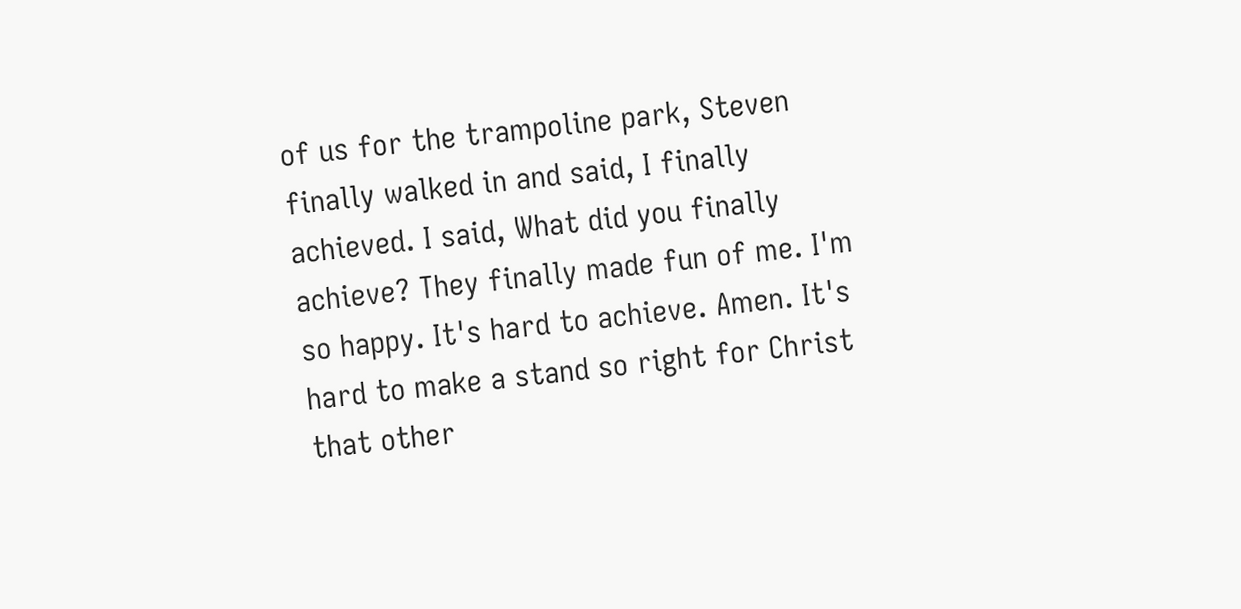of us for the trampoline park, Steven finally walked in and said, I finally achieved. I said, What did you finally achieve? They finally made fun of me. I'm so happy. It's hard to achieve. Amen. It's hard to make a stand so right for Christ that other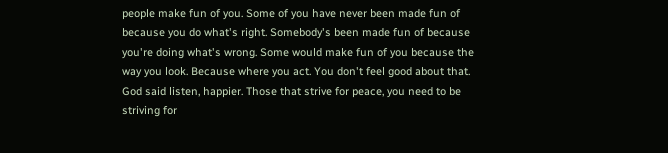people make fun of you. Some of you have never been made fun of because you do what's right. Somebody's been made fun of because you're doing what's wrong. Some would make fun of you because the way you look. Because where you act. You don't feel good about that. God said listen, happier. Those that strive for peace, you need to be striving for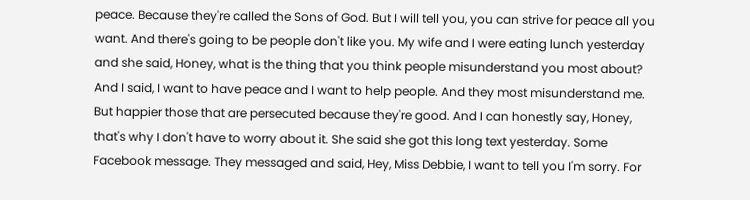peace. Because they're called the Sons of God. But I will tell you, you can strive for peace all you want. And there's going to be people don't like you. My wife and I were eating lunch yesterday and she said, Honey, what is the thing that you think people misunderstand you most about? And I said, I want to have peace and I want to help people. And they most misunderstand me. But happier those that are persecuted because they're good. And I can honestly say, Honey, that's why I don't have to worry about it. She said she got this long text yesterday. Some Facebook message. They messaged and said, Hey, Miss Debbie, I want to tell you I'm sorry. For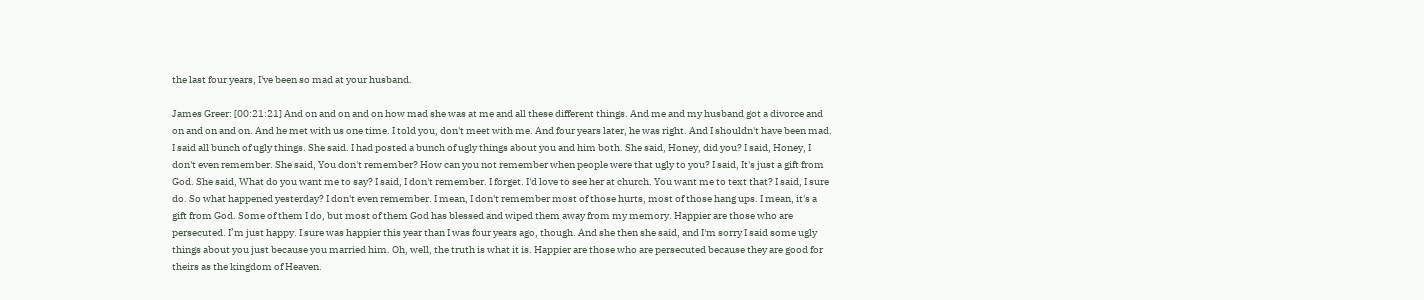the last four years, I've been so mad at your husband.

James Greer: [00:21:21] And on and on and on how mad she was at me and all these different things. And me and my husband got a divorce and on and on and on. And he met with us one time. I told you, don't meet with me. And four years later, he was right. And I shouldn't have been mad. I said all bunch of ugly things. She said. I had posted a bunch of ugly things about you and him both. She said, Honey, did you? I said, Honey, I don't even remember. She said, You don't remember? How can you not remember when people were that ugly to you? I said, It's just a gift from God. She said, What do you want me to say? I said, I don't remember. I forget. I'd love to see her at church. You want me to text that? I said, I sure do. So what happened yesterday? I don't even remember. I mean, I don't remember most of those hurts, most of those hang ups. I mean, it's a gift from God. Some of them I do, but most of them God has blessed and wiped them away from my memory. Happier are those who are persecuted. I’m just happy. I sure was happier this year than I was four years ago, though. And she then she said, and I'm sorry I said some ugly things about you just because you married him. Oh, well, the truth is what it is. Happier are those who are persecuted because they are good for theirs as the kingdom of Heaven.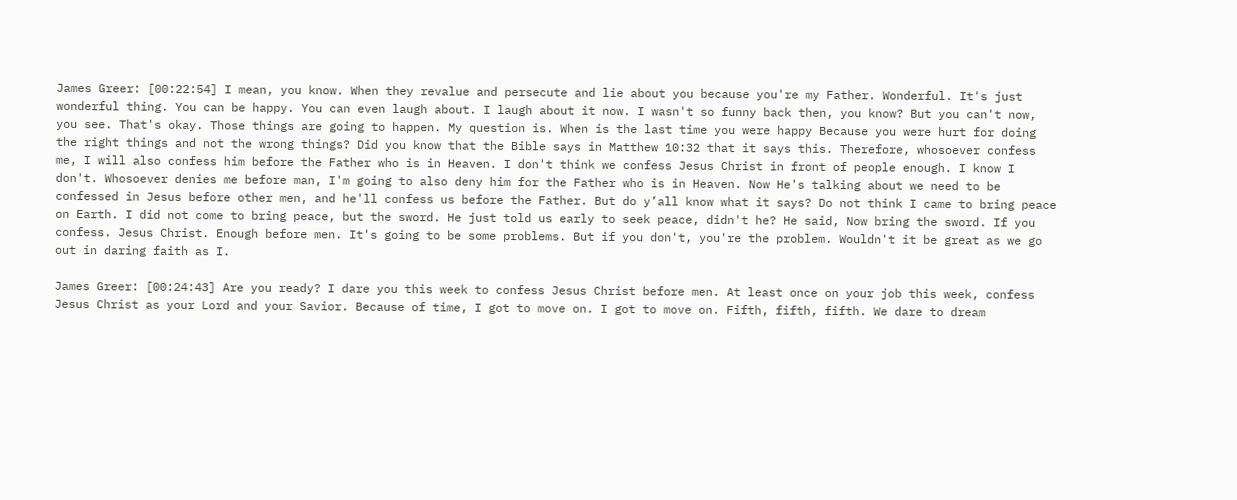James Greer: [00:22:54] I mean, you know. When they revalue and persecute and lie about you because you're my Father. Wonderful. It's just wonderful thing. You can be happy. You can even laugh about. I laugh about it now. I wasn't so funny back then, you know? But you can't now, you see. That's okay. Those things are going to happen. My question is. When is the last time you were happy Because you were hurt for doing the right things and not the wrong things? Did you know that the Bible says in Matthew 10:32 that it says this. Therefore, whosoever confess me, I will also confess him before the Father who is in Heaven. I don't think we confess Jesus Christ in front of people enough. I know I don't. Whosoever denies me before man, I'm going to also deny him for the Father who is in Heaven. Now He's talking about we need to be confessed in Jesus before other men, and he'll confess us before the Father. But do y’all know what it says? Do not think I came to bring peace on Earth. I did not come to bring peace, but the sword. He just told us early to seek peace, didn't he? He said, Now bring the sword. If you confess. Jesus Christ. Enough before men. It's going to be some problems. But if you don't, you're the problem. Wouldn't it be great as we go out in daring faith as I.

James Greer: [00:24:43] Are you ready? I dare you this week to confess Jesus Christ before men. At least once on your job this week, confess Jesus Christ as your Lord and your Savior. Because of time, I got to move on. I got to move on. Fifth, fifth, fifth. We dare to dream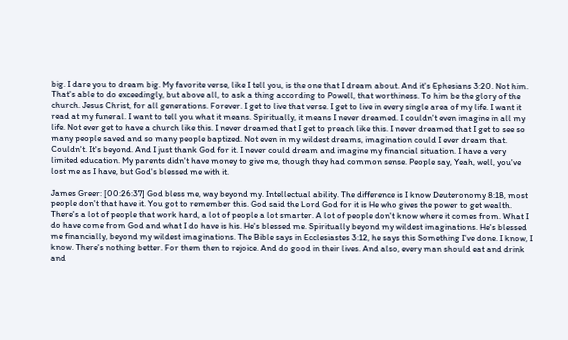big. I dare you to dream big. My favorite verse, like I tell you, is the one that I dream about. And it's Ephesians 3:20. Not him. That's able to do exceedingly, but above all, to ask a thing according to Powell, that worthiness. To him be the glory of the church. Jesus Christ, for all generations. Forever. I get to live that verse. I get to live in every single area of my life. I want it read at my funeral. I want to tell you what it means. Spiritually, it means I never dreamed. I couldn't even imagine in all my life. Not ever get to have a church like this. I never dreamed that I get to preach like this. I never dreamed that I get to see so many people saved and so many people baptized. Not even in my wildest dreams, imagination could I ever dream that. Couldn't. It's beyond. And I just thank God for it. I never could dream and imagine my financial situation. I have a very limited education. My parents didn't have money to give me, though they had common sense. People say, Yeah, well, you've lost me as I have, but God's blessed me with it.

James Greer: [00:26:37] God bless me, way beyond my. Intellectual ability. The difference is I know Deuteronomy 8:18, most people don't that have it. You got to remember this. God said the Lord God for it is He who gives the power to get wealth. There's a lot of people that work hard, a lot of people a lot smarter. A lot of people don't know where it comes from. What I do have come from God and what I do have is his. He's blessed me. Spiritually beyond my wildest imaginations. He's blessed me financially, beyond my wildest imaginations. The Bible says in Ecclesiastes 3:12, he says this Something I've done. I know, I know. There's nothing better. For them then to rejoice. And do good in their lives. And also, every man should eat and drink and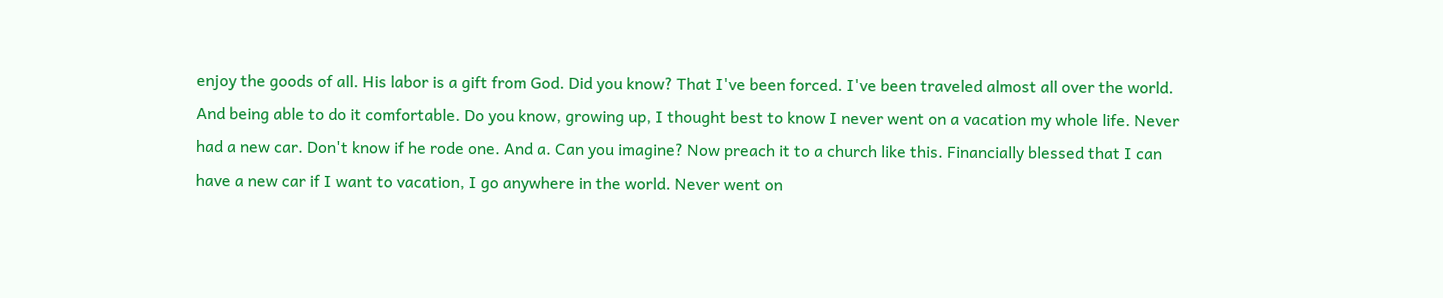enjoy the goods of all. His labor is a gift from God. Did you know? That I've been forced. I've been traveled almost all over the world. And being able to do it comfortable. Do you know, growing up, I thought best to know I never went on a vacation my whole life. Never had a new car. Don't know if he rode one. And a. Can you imagine? Now preach it to a church like this. Financially blessed that I can have a new car if I want to vacation, I go anywhere in the world. Never went on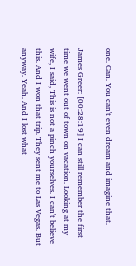one. Can. You can't even dream and imagine that.

James Greer: [00:28:19] I can still remember the first time we went out of town on vacation. Looking at my wife, I said, This is not a pinch yourselves. I can't believe this. And I won that trip. They sent me to Las Vegas. But anyway. Yeah. And I lost what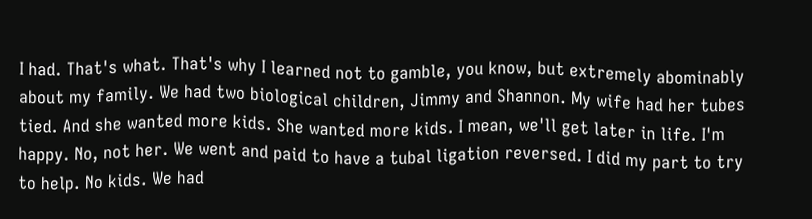I had. That's what. That's why I learned not to gamble, you know, but extremely abominably about my family. We had two biological children, Jimmy and Shannon. My wife had her tubes tied. And she wanted more kids. She wanted more kids. I mean, we'll get later in life. I'm happy. No, not her. We went and paid to have a tubal ligation reversed. I did my part to try to help. No kids. We had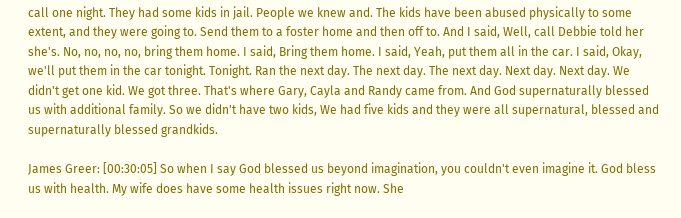call one night. They had some kids in jail. People we knew and. The kids have been abused physically to some extent, and they were going to. Send them to a foster home and then off to. And I said, Well, call Debbie told her she's. No, no, no, no, bring them home. I said, Bring them home. I said, Yeah, put them all in the car. I said, Okay, we'll put them in the car tonight. Tonight. Ran the next day. The next day. The next day. Next day. Next day. We didn't get one kid. We got three. That's where Gary, Cayla and Randy came from. And God supernaturally blessed us with additional family. So we didn't have two kids, We had five kids and they were all supernatural, blessed and supernaturally blessed grandkids.

James Greer: [00:30:05] So when I say God blessed us beyond imagination, you couldn't even imagine it. God bless us with health. My wife does have some health issues right now. She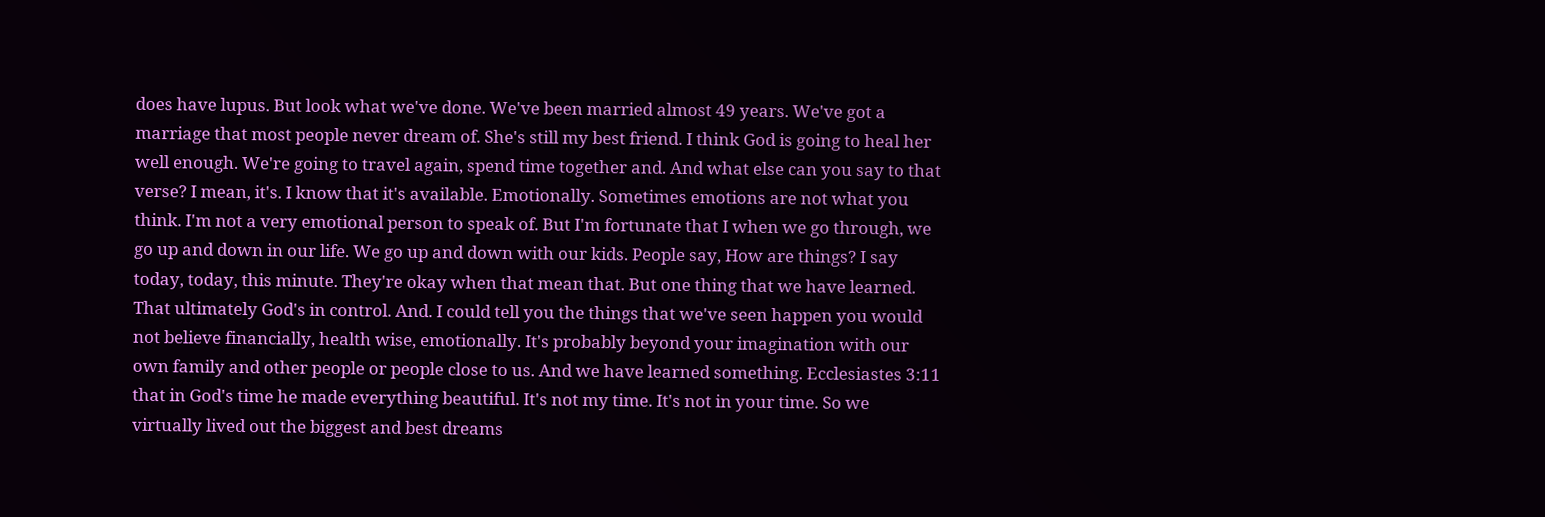does have lupus. But look what we've done. We've been married almost 49 years. We've got a marriage that most people never dream of. She's still my best friend. I think God is going to heal her well enough. We're going to travel again, spend time together and. And what else can you say to that verse? I mean, it's. I know that it's available. Emotionally. Sometimes emotions are not what you think. I'm not a very emotional person to speak of. But I'm fortunate that I when we go through, we go up and down in our life. We go up and down with our kids. People say, How are things? I say today, today, this minute. They're okay when that mean that. But one thing that we have learned. That ultimately God's in control. And. I could tell you the things that we've seen happen you would not believe financially, health wise, emotionally. It's probably beyond your imagination with our own family and other people or people close to us. And we have learned something. Ecclesiastes 3:11 that in God's time he made everything beautiful. It's not my time. It's not in your time. So we virtually lived out the biggest and best dreams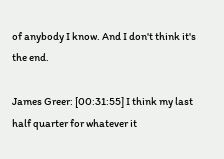of anybody I know. And I don't think it's the end.

James Greer: [00:31:55] I think my last half quarter for whatever it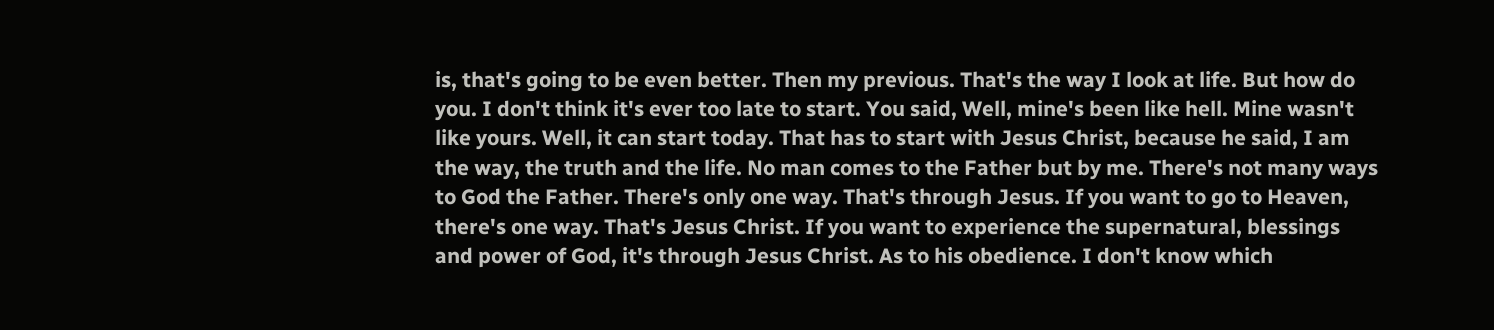is, that's going to be even better. Then my previous. That's the way I look at life. But how do you. I don't think it's ever too late to start. You said, Well, mine's been like hell. Mine wasn't like yours. Well, it can start today. That has to start with Jesus Christ, because he said, I am the way, the truth and the life. No man comes to the Father but by me. There's not many ways to God the Father. There's only one way. That's through Jesus. If you want to go to Heaven, there's one way. That's Jesus Christ. If you want to experience the supernatural, blessings and power of God, it's through Jesus Christ. As to his obedience. I don't know which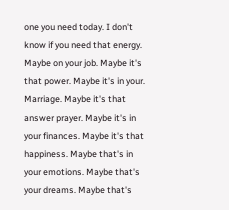one you need today. I don't know if you need that energy. Maybe on your job. Maybe it's that power. Maybe it's in your. Marriage. Maybe it's that answer prayer. Maybe it's in your finances. Maybe it's that happiness. Maybe that's in your emotions. Maybe that's your dreams. Maybe that's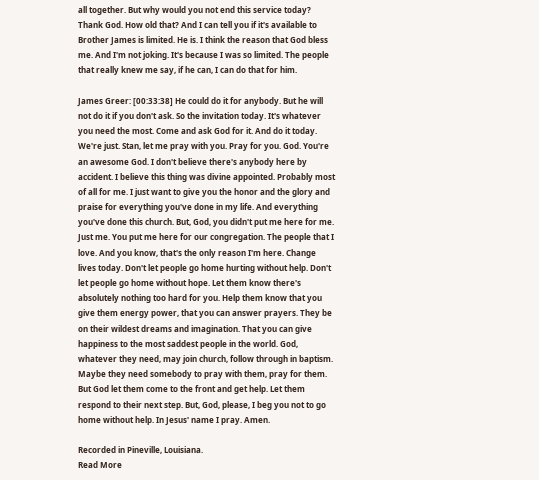all together. But why would you not end this service today? Thank God. How old that? And I can tell you if it's available to Brother James is limited. He is. I think the reason that God bless me. And I'm not joking. It's because I was so limited. The people that really knew me say, if he can, I can do that for him.

James Greer: [00:33:38] He could do it for anybody. But he will not do it if you don't ask. So the invitation today. It's whatever you need the most. Come and ask God for it. And do it today. We're just. Stan, let me pray with you. Pray for you. God. You're an awesome God. I don't believe there's anybody here by accident. I believe this thing was divine appointed. Probably most of all for me. I just want to give you the honor and the glory and praise for everything you've done in my life. And everything you've done this church. But, God, you didn't put me here for me. Just me. You put me here for our congregation. The people that I love. And you know, that's the only reason I'm here. Change lives today. Don't let people go home hurting without help. Don't let people go home without hope. Let them know there's absolutely nothing too hard for you. Help them know that you give them energy power, that you can answer prayers. They be on their wildest dreams and imagination. That you can give happiness to the most saddest people in the world. God, whatever they need, may join church, follow through in baptism. Maybe they need somebody to pray with them, pray for them. But God let them come to the front and get help. Let them respond to their next step. But, God, please, I beg you not to go home without help. In Jesus' name I pray. Amen.

Recorded in Pineville, Louisiana.
Read More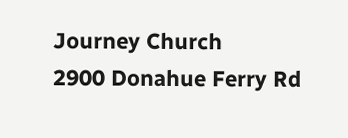Journey Church
2900 Donahue Ferry Rd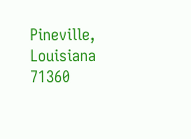Pineville, Louisiana 71360